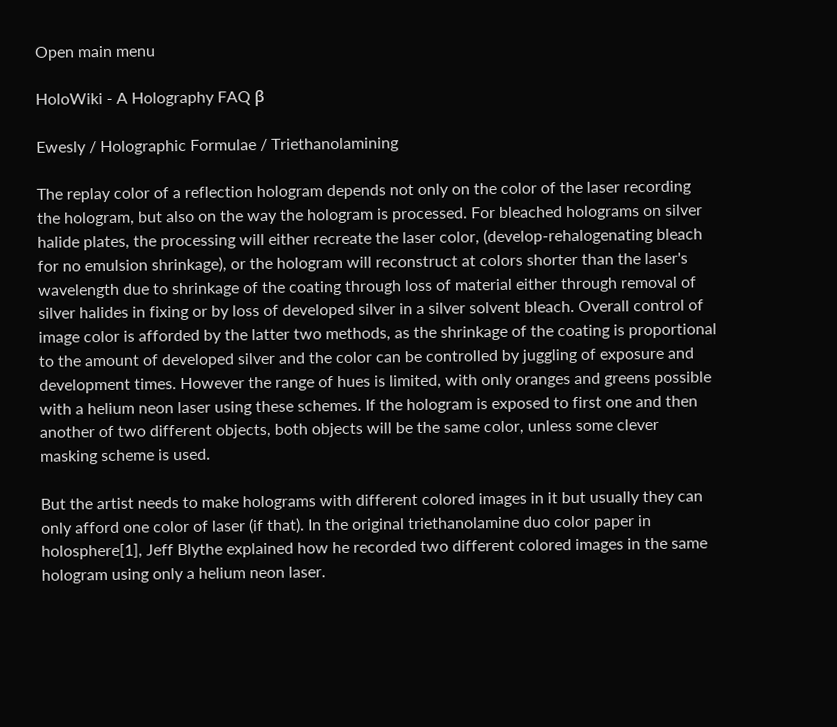Open main menu

HoloWiki - A Holography FAQ β

Ewesly / Holographic Formulae / Triethanolamining

The replay color of a reflection hologram depends not only on the color of the laser recording the hologram, but also on the way the hologram is processed. For bleached holograms on silver halide plates, the processing will either recreate the laser color, (develop-rehalogenating bleach for no emulsion shrinkage), or the hologram will reconstruct at colors shorter than the laser's wavelength due to shrinkage of the coating through loss of material either through removal of silver halides in fixing or by loss of developed silver in a silver solvent bleach. Overall control of image color is afforded by the latter two methods, as the shrinkage of the coating is proportional to the amount of developed silver and the color can be controlled by juggling of exposure and development times. However the range of hues is limited, with only oranges and greens possible with a helium neon laser using these schemes. If the hologram is exposed to first one and then another of two different objects, both objects will be the same color, unless some clever masking scheme is used.

But the artist needs to make holograms with different colored images in it but usually they can only afford one color of laser (if that). In the original triethanolamine duo color paper in holosphere[1], Jeff Blythe explained how he recorded two different colored images in the same hologram using only a helium neon laser.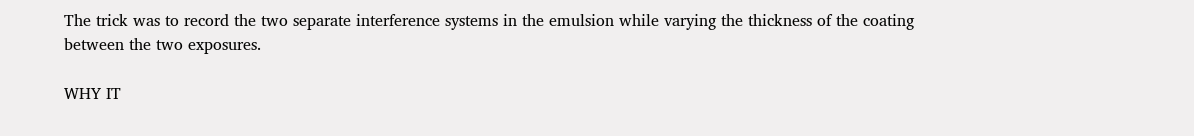The trick was to record the two separate interference systems in the emulsion while varying the thickness of the coating between the two exposures.

WHY IT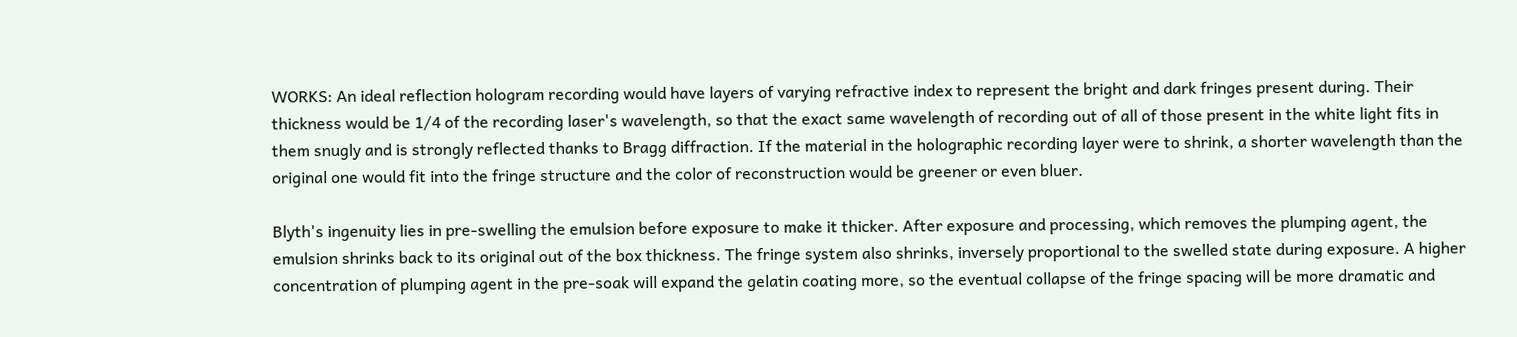WORKS: An ideal reflection hologram recording would have layers of varying refractive index to represent the bright and dark fringes present during. Their thickness would be 1/4 of the recording laser's wavelength, so that the exact same wavelength of recording out of all of those present in the white light fits in them snugly and is strongly reflected thanks to Bragg diffraction. If the material in the holographic recording layer were to shrink, a shorter wavelength than the original one would fit into the fringe structure and the color of reconstruction would be greener or even bluer.

Blyth's ingenuity lies in pre-swelling the emulsion before exposure to make it thicker. After exposure and processing, which removes the plumping agent, the emulsion shrinks back to its original out of the box thickness. The fringe system also shrinks, inversely proportional to the swelled state during exposure. A higher concentration of plumping agent in the pre-soak will expand the gelatin coating more, so the eventual collapse of the fringe spacing will be more dramatic and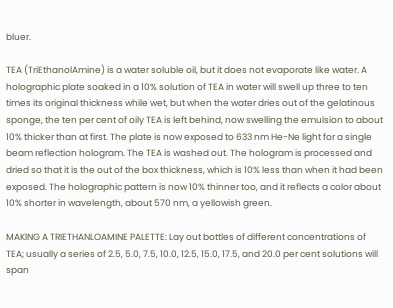bluer.

TEA (TriEthanolAmine) is a water soluble oil, but it does not evaporate like water. A holographic plate soaked in a 10% solution of TEA in water will swell up three to ten times its original thickness while wet, but when the water dries out of the gelatinous sponge, the ten per cent of oily TEA is left behind, now swelling the emulsion to about 10% thicker than at first. The plate is now exposed to 633 nm He-Ne light for a single beam reflection hologram. The TEA is washed out. The hologram is processed and dried so that it is the out of the box thickness, which is 10% less than when it had been exposed. The holographic pattern is now 10% thinner too, and it reflects a color about 10% shorter in wavelength, about 570 nm, a yellowish green.

MAKING A TRIETHANLOAMINE PALETTE: Lay out bottles of different concentrations of TEA; usually a series of 2.5, 5.0, 7.5, 10.0, 12.5, 15.0, 17.5, and 20.0 per cent solutions will span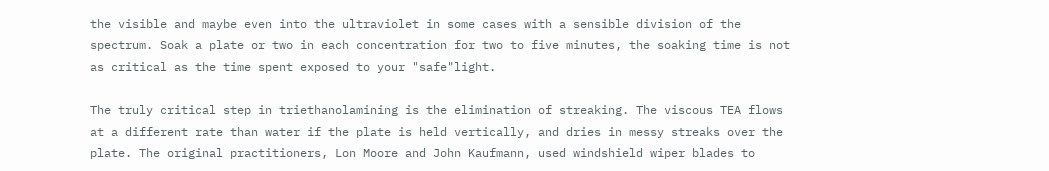the visible and maybe even into the ultraviolet in some cases with a sensible division of the spectrum. Soak a plate or two in each concentration for two to five minutes, the soaking time is not as critical as the time spent exposed to your "safe"light.

The truly critical step in triethanolamining is the elimination of streaking. The viscous TEA flows at a different rate than water if the plate is held vertically, and dries in messy streaks over the plate. The original practitioners, Lon Moore and John Kaufmann, used windshield wiper blades to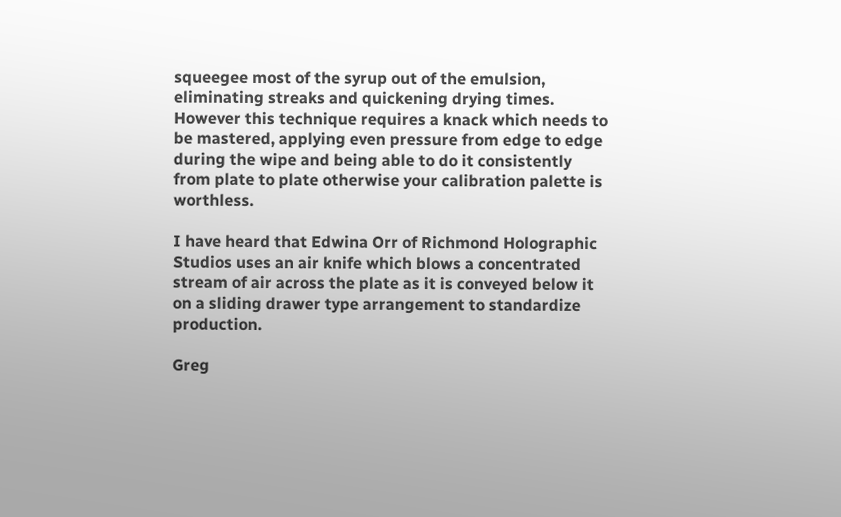squeegee most of the syrup out of the emulsion, eliminating streaks and quickening drying times. However this technique requires a knack which needs to be mastered, applying even pressure from edge to edge during the wipe and being able to do it consistently from plate to plate otherwise your calibration palette is worthless.

I have heard that Edwina Orr of Richmond Holographic Studios uses an air knife which blows a concentrated stream of air across the plate as it is conveyed below it on a sliding drawer type arrangement to standardize production.

Greg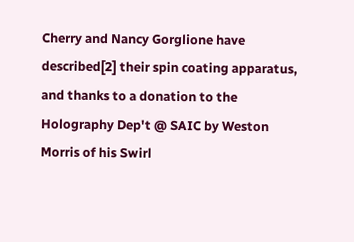Cherry and Nancy Gorglione have described[2] their spin coating apparatus, and thanks to a donation to the Holography Dep't @ SAIC by Weston Morris of his Swirl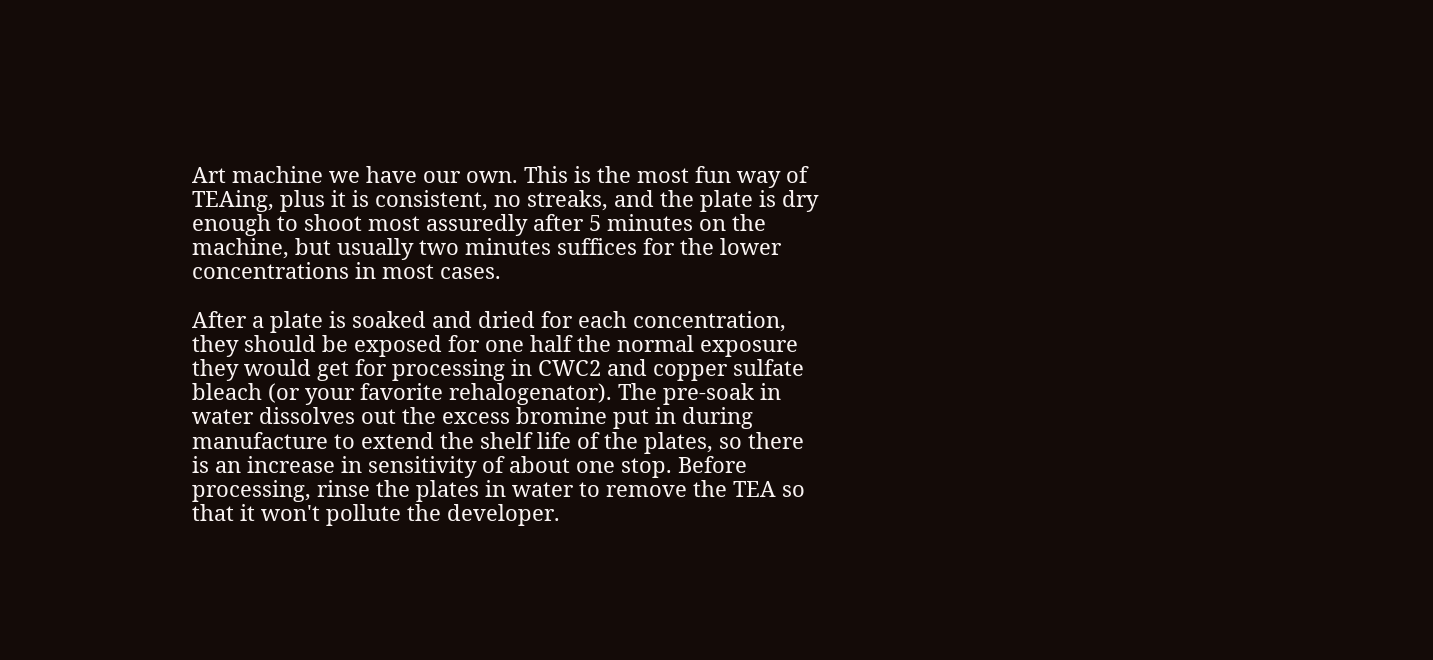Art machine we have our own. This is the most fun way of TEAing, plus it is consistent, no streaks, and the plate is dry enough to shoot most assuredly after 5 minutes on the machine, but usually two minutes suffices for the lower concentrations in most cases.

After a plate is soaked and dried for each concentration, they should be exposed for one half the normal exposure they would get for processing in CWC2 and copper sulfate bleach (or your favorite rehalogenator). The pre-soak in water dissolves out the excess bromine put in during manufacture to extend the shelf life of the plates, so there is an increase in sensitivity of about one stop. Before processing, rinse the plates in water to remove the TEA so that it won't pollute the developer.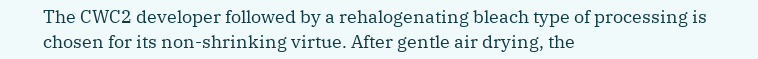The CWC2 developer followed by a rehalogenating bleach type of processing is chosen for its non-shrinking virtue. After gentle air drying, the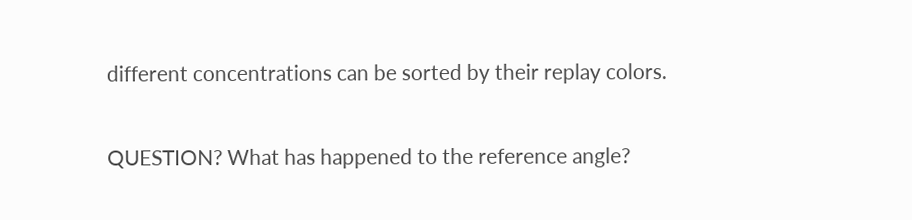different concentrations can be sorted by their replay colors.

QUESTION? What has happened to the reference angle?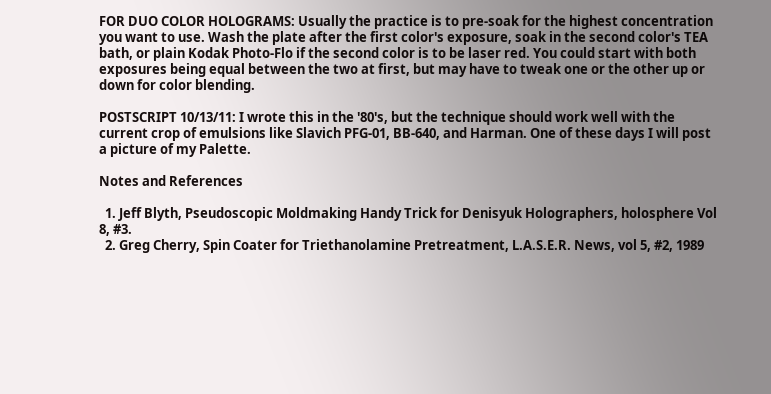FOR DUO COLOR HOLOGRAMS: Usually the practice is to pre-soak for the highest concentration you want to use. Wash the plate after the first color's exposure, soak in the second color's TEA bath, or plain Kodak Photo-Flo if the second color is to be laser red. You could start with both exposures being equal between the two at first, but may have to tweak one or the other up or down for color blending.

POSTSCRIPT 10/13/11: I wrote this in the '80's, but the technique should work well with the current crop of emulsions like Slavich PFG-01, BB-640, and Harman. One of these days I will post a picture of my Palette.

Notes and References

  1. Jeff Blyth, Pseudoscopic Moldmaking Handy Trick for Denisyuk Holographers, holosphere Vol 8, #3.
  2. Greg Cherry, Spin Coater for Triethanolamine Pretreatment, L.A.S.E.R. News, vol 5, #2, 1989